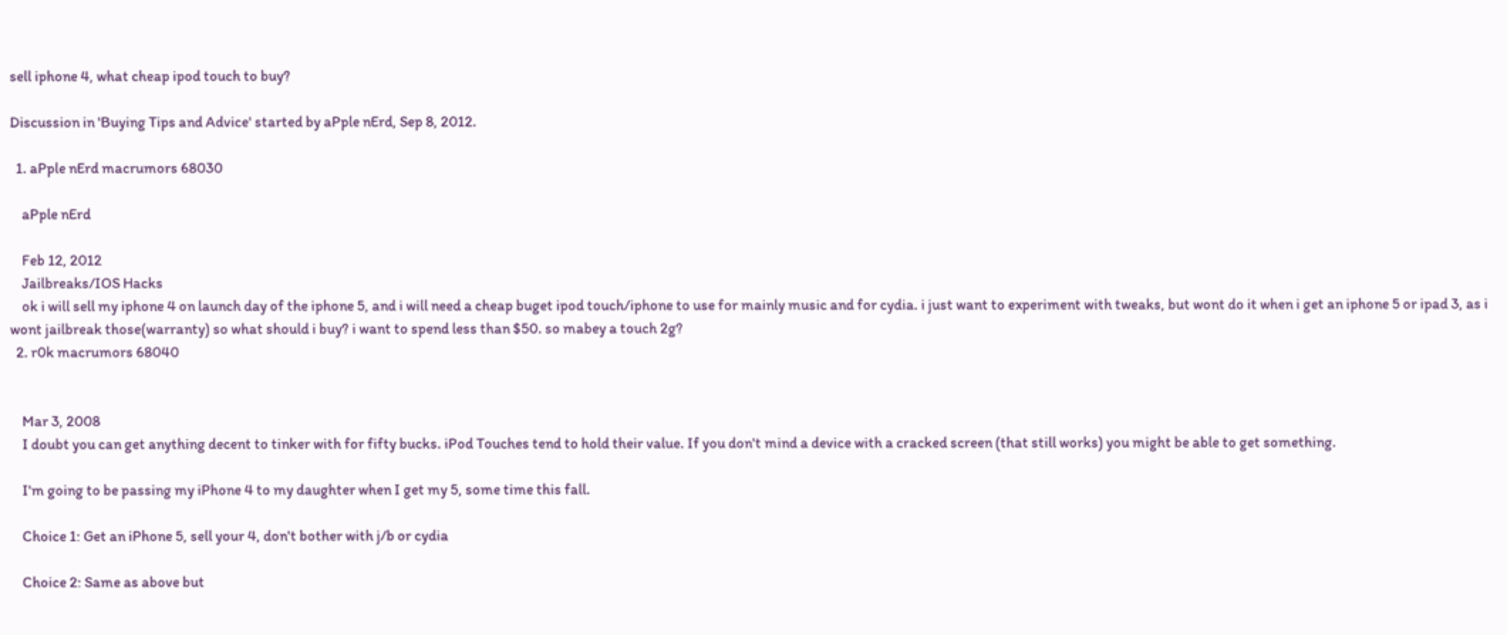sell iphone 4, what cheap ipod touch to buy?

Discussion in 'Buying Tips and Advice' started by aPple nErd, Sep 8, 2012.

  1. aPple nErd macrumors 68030

    aPple nErd

    Feb 12, 2012
    Jailbreaks/IOS Hacks
    ok i will sell my iphone 4 on launch day of the iphone 5, and i will need a cheap buget ipod touch/iphone to use for mainly music and for cydia. i just want to experiment with tweaks, but wont do it when i get an iphone 5 or ipad 3, as i wont jailbreak those(warranty) so what should i buy? i want to spend less than $50. so mabey a touch 2g?
  2. r0k macrumors 68040


    Mar 3, 2008
    I doubt you can get anything decent to tinker with for fifty bucks. iPod Touches tend to hold their value. If you don't mind a device with a cracked screen (that still works) you might be able to get something.

    I'm going to be passing my iPhone 4 to my daughter when I get my 5, some time this fall.

    Choice 1: Get an iPhone 5, sell your 4, don't bother with j/b or cydia

    Choice 2: Same as above but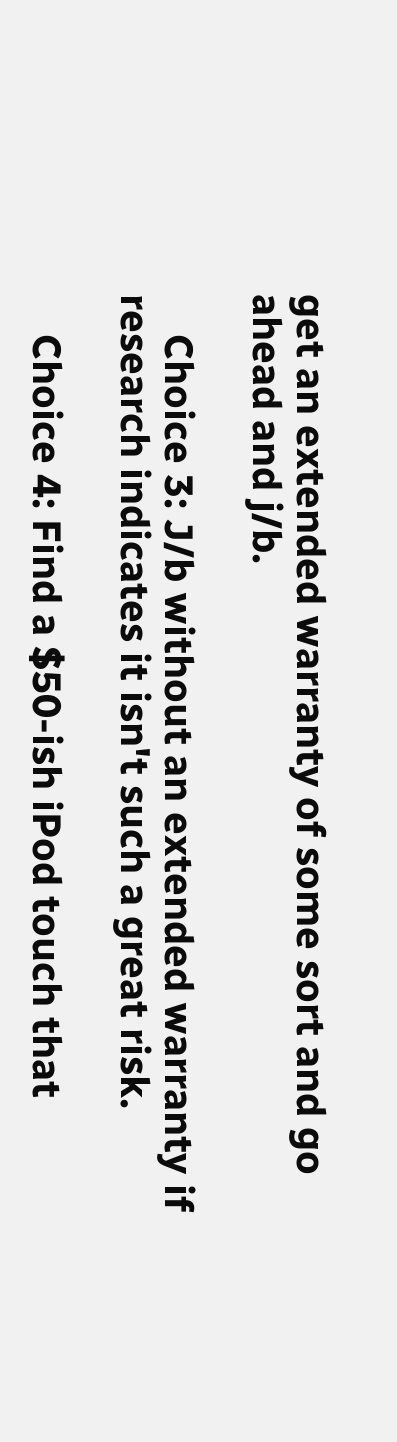get an extended warranty of some sort and go ahead and j/b.

    Choice 3: J/b without an extended warranty if research indicates it isn't such a great risk.

    Choice 4: Find a $50-ish iPod touch that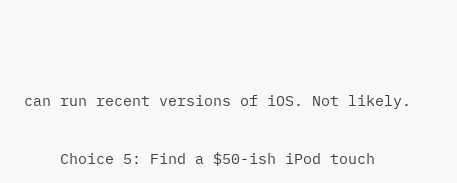can run recent versions of iOS. Not likely.

    Choice 5: Find a $50-ish iPod touch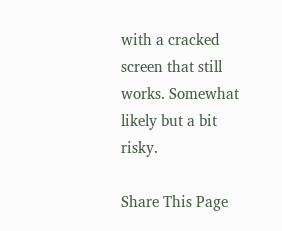with a cracked screen that still works. Somewhat likely but a bit risky.

Share This Page